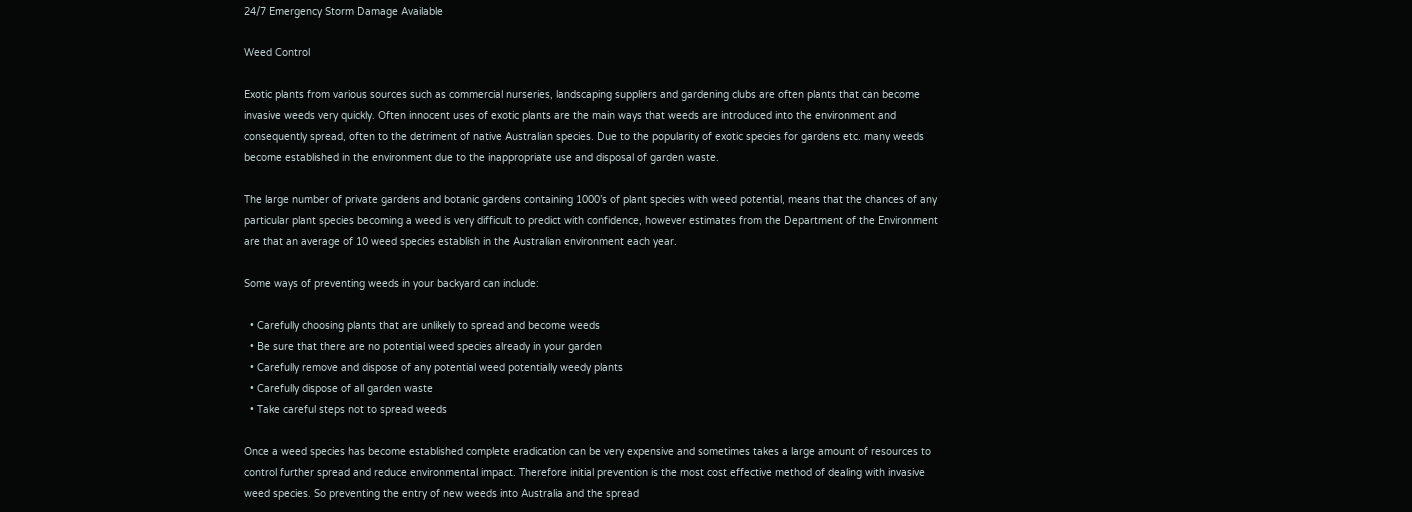24/7 Emergency Storm Damage Available

Weed Control

Exotic plants from various sources such as commercial nurseries, landscaping suppliers and gardening clubs are often plants that can become invasive weeds very quickly. Often innocent uses of exotic plants are the main ways that weeds are introduced into the environment and consequently spread, often to the detriment of native Australian species. Due to the popularity of exotic species for gardens etc. many weeds become established in the environment due to the inappropriate use and disposal of garden waste.

The large number of private gardens and botanic gardens containing 1000’s of plant species with weed potential, means that the chances of any particular plant species becoming a weed is very difficult to predict with confidence, however estimates from the Department of the Environment are that an average of 10 weed species establish in the Australian environment each year.

Some ways of preventing weeds in your backyard can include:

  • Carefully choosing plants that are unlikely to spread and become weeds
  • Be sure that there are no potential weed species already in your garden
  • Carefully remove and dispose of any potential weed potentially weedy plants
  • Carefully dispose of all garden waste
  • Take careful steps not to spread weeds

Once a weed species has become established complete eradication can be very expensive and sometimes takes a large amount of resources to control further spread and reduce environmental impact. Therefore initial prevention is the most cost effective method of dealing with invasive weed species. So preventing the entry of new weeds into Australia and the spread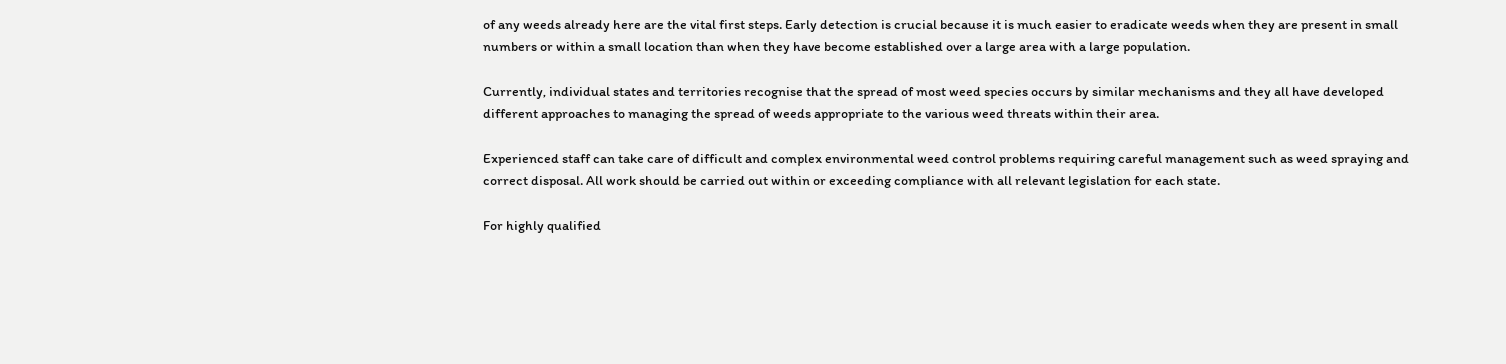of any weeds already here are the vital first steps. Early detection is crucial because it is much easier to eradicate weeds when they are present in small numbers or within a small location than when they have become established over a large area with a large population.

Currently, individual states and territories recognise that the spread of most weed species occurs by similar mechanisms and they all have developed different approaches to managing the spread of weeds appropriate to the various weed threats within their area.

Experienced staff can take care of difficult and complex environmental weed control problems requiring careful management such as weed spraying and correct disposal. All work should be carried out within or exceeding compliance with all relevant legislation for each state.

For highly qualified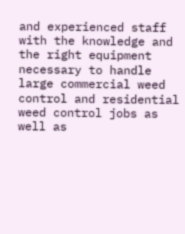and experienced staff with the knowledge and the right equipment necessary to handle large commercial weed control and residential weed control jobs as well as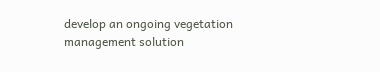develop an ongoing vegetation management solution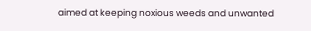aimed at keeping noxious weeds and unwanted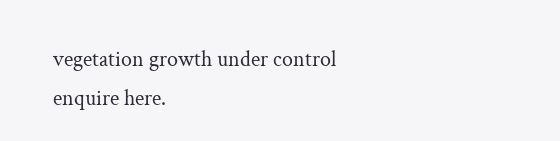vegetation growth under control enquire here.